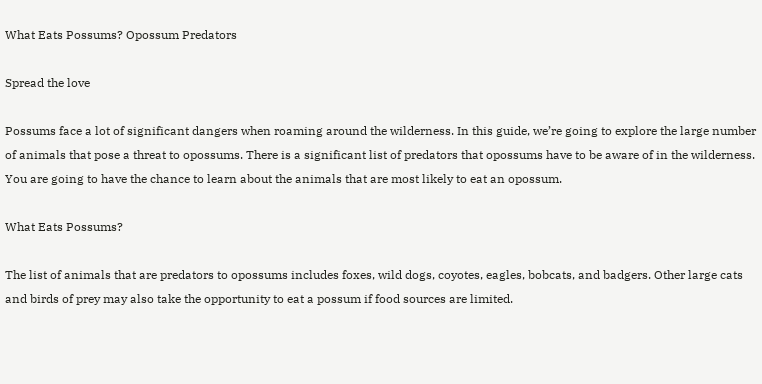What Eats Possums? Opossum Predators

Spread the love

Possums face a lot of significant dangers when roaming around the wilderness. In this guide, we’re going to explore the large number of animals that pose a threat to opossums. There is a significant list of predators that opossums have to be aware of in the wilderness. You are going to have the chance to learn about the animals that are most likely to eat an opossum.

What Eats Possums?

The list of animals that are predators to opossums includes foxes, wild dogs, coyotes, eagles, bobcats, and badgers. Other large cats and birds of prey may also take the opportunity to eat a possum if food sources are limited.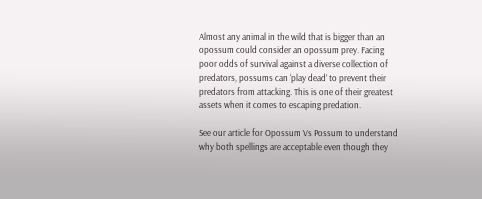Almost any animal in the wild that is bigger than an opossum could consider an opossum prey. Facing poor odds of survival against a diverse collection of predators, possums can ‘play dead’ to prevent their predators from attacking. This is one of their greatest assets when it comes to escaping predation.

See our article for Opossum Vs Possum to understand why both spellings are acceptable even though they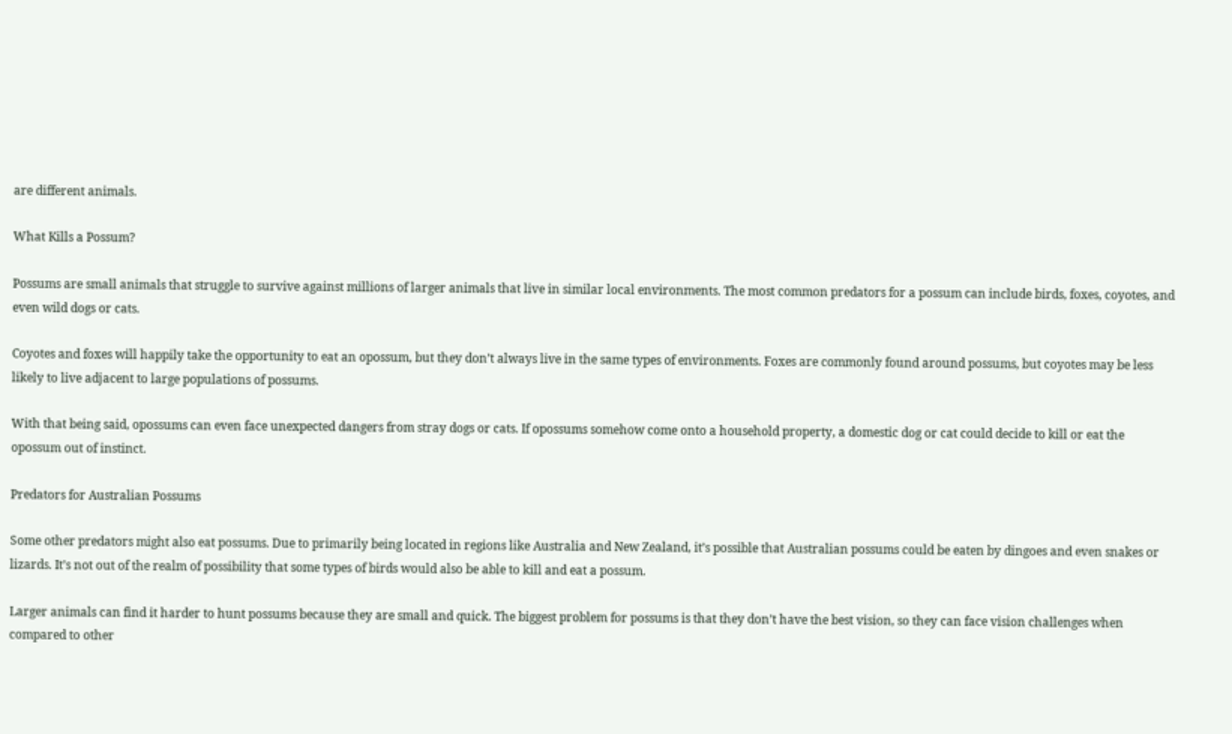are different animals.

What Kills a Possum?

Possums are small animals that struggle to survive against millions of larger animals that live in similar local environments. The most common predators for a possum can include birds, foxes, coyotes, and even wild dogs or cats.

Coyotes and foxes will happily take the opportunity to eat an opossum, but they don’t always live in the same types of environments. Foxes are commonly found around possums, but coyotes may be less likely to live adjacent to large populations of possums.

With that being said, opossums can even face unexpected dangers from stray dogs or cats. If opossums somehow come onto a household property, a domestic dog or cat could decide to kill or eat the opossum out of instinct.

Predators for Australian Possums

Some other predators might also eat possums. Due to primarily being located in regions like Australia and New Zealand, it’s possible that Australian possums could be eaten by dingoes and even snakes or lizards. It’s not out of the realm of possibility that some types of birds would also be able to kill and eat a possum.

Larger animals can find it harder to hunt possums because they are small and quick. The biggest problem for possums is that they don’t have the best vision, so they can face vision challenges when compared to other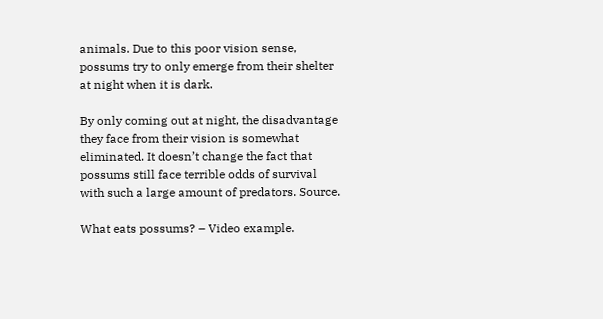animals. Due to this poor vision sense, possums try to only emerge from their shelter at night when it is dark.

By only coming out at night, the disadvantage they face from their vision is somewhat eliminated. It doesn’t change the fact that possums still face terrible odds of survival with such a large amount of predators. Source.

What eats possums? – Video example.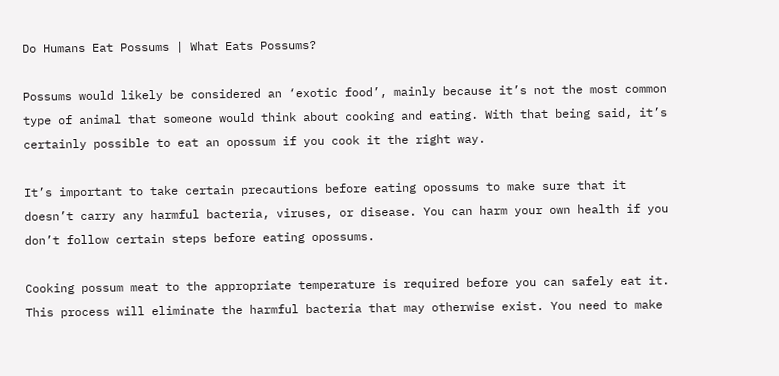Do Humans Eat Possums | What Eats Possums?

Possums would likely be considered an ‘exotic food’, mainly because it’s not the most common type of animal that someone would think about cooking and eating. With that being said, it’s certainly possible to eat an opossum if you cook it the right way.

It’s important to take certain precautions before eating opossums to make sure that it doesn’t carry any harmful bacteria, viruses, or disease. You can harm your own health if you don’t follow certain steps before eating opossums.

Cooking possum meat to the appropriate temperature is required before you can safely eat it. This process will eliminate the harmful bacteria that may otherwise exist. You need to make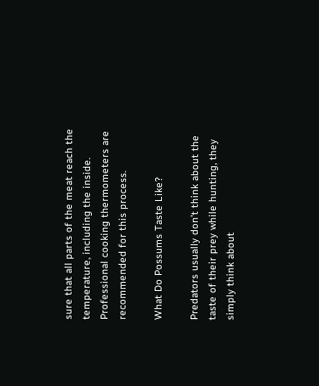sure that all parts of the meat reach the temperature, including the inside. Professional cooking thermometers are recommended for this process.

What Do Possums Taste Like?

Predators usually don’t think about the taste of their prey while hunting, they simply think about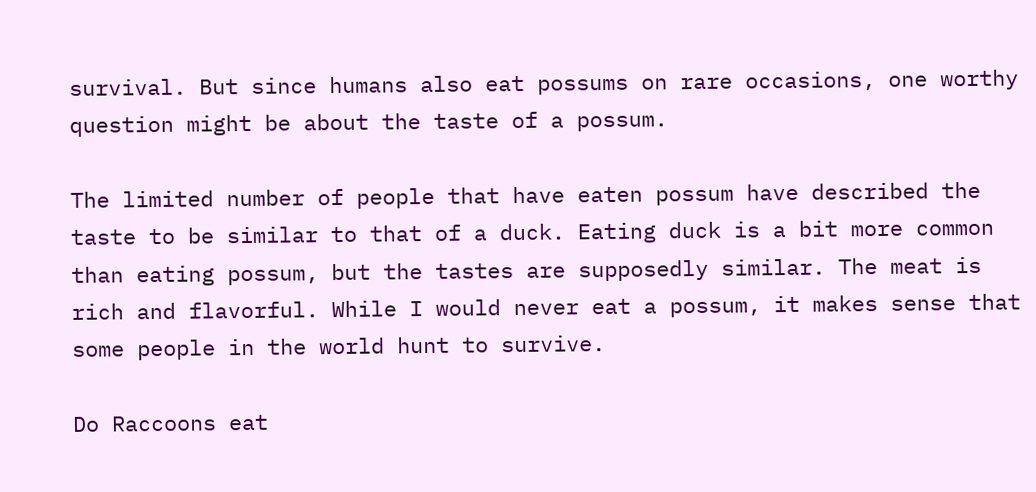survival. But since humans also eat possums on rare occasions, one worthy question might be about the taste of a possum.

The limited number of people that have eaten possum have described the taste to be similar to that of a duck. Eating duck is a bit more common than eating possum, but the tastes are supposedly similar. The meat is rich and flavorful. While I would never eat a possum, it makes sense that some people in the world hunt to survive.

Do Raccoons eat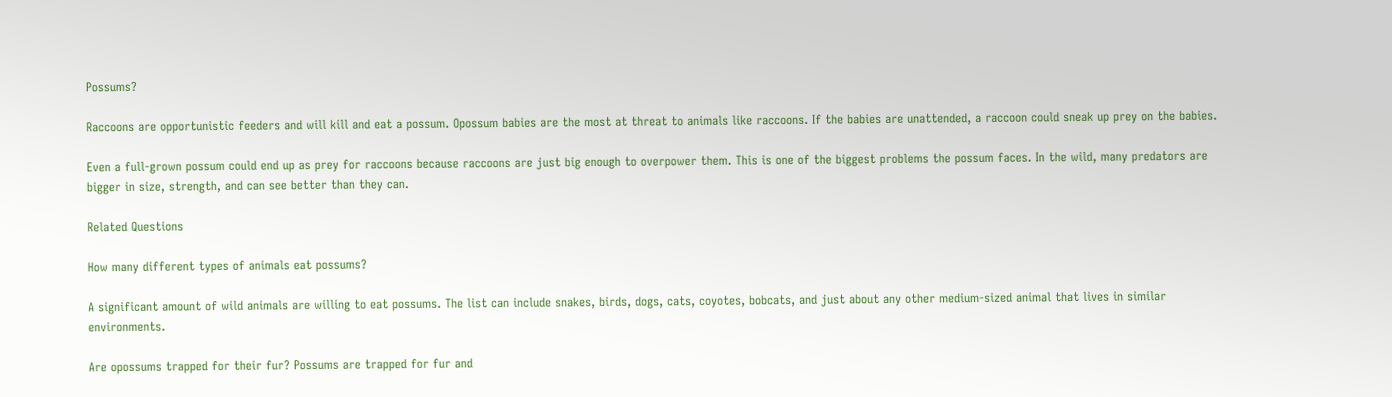Possums?

Raccoons are opportunistic feeders and will kill and eat a possum. Opossum babies are the most at threat to animals like raccoons. If the babies are unattended, a raccoon could sneak up prey on the babies.

Even a full-grown possum could end up as prey for raccoons because raccoons are just big enough to overpower them. This is one of the biggest problems the possum faces. In the wild, many predators are bigger in size, strength, and can see better than they can.

Related Questions

How many different types of animals eat possums?

A significant amount of wild animals are willing to eat possums. The list can include snakes, birds, dogs, cats, coyotes, bobcats, and just about any other medium-sized animal that lives in similar environments.

Are opossums trapped for their fur? Possums are trapped for fur and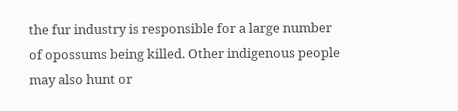the fur industry is responsible for a large number of opossums being killed. Other indigenous people may also hunt or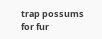trap possums for fur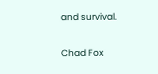and survival.

Chad Fox